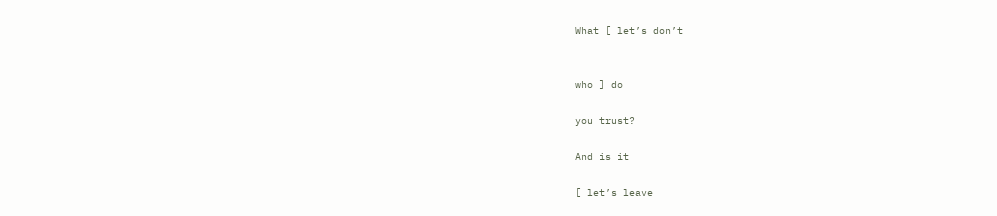What [ let’s don’t


who ] do

you trust?

And is it

[ let’s leave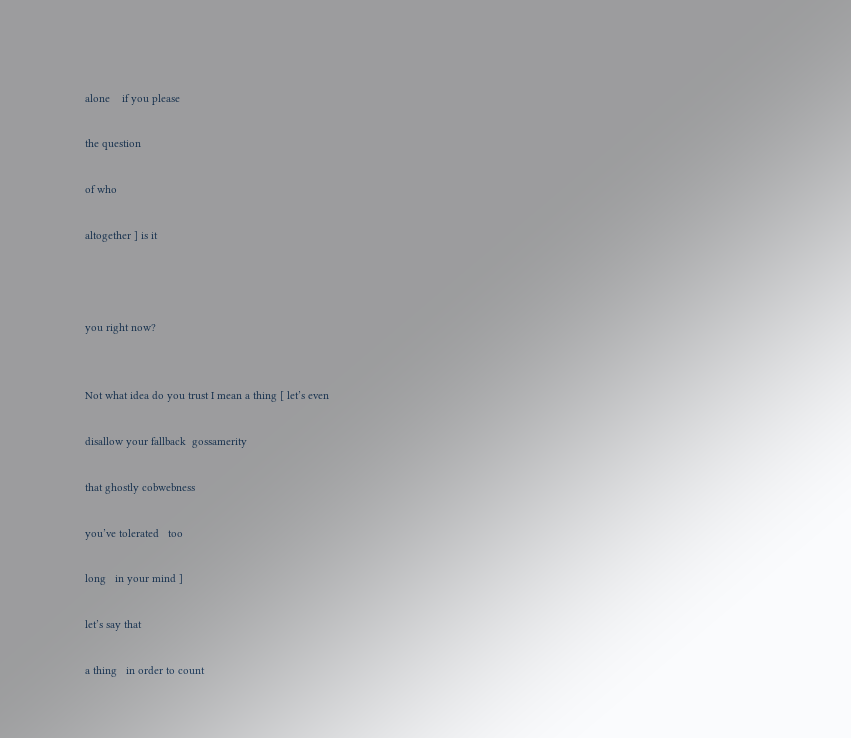alone    if you please

the question

of who

altogether ] is it



you right now?


Not what idea do you trust I mean a thing [ let’s even

disallow your fallback  gossamerity

that ghostly cobwebness

you’ve tolerated   too

long   in your mind ]

let’s say that

a thing   in order to count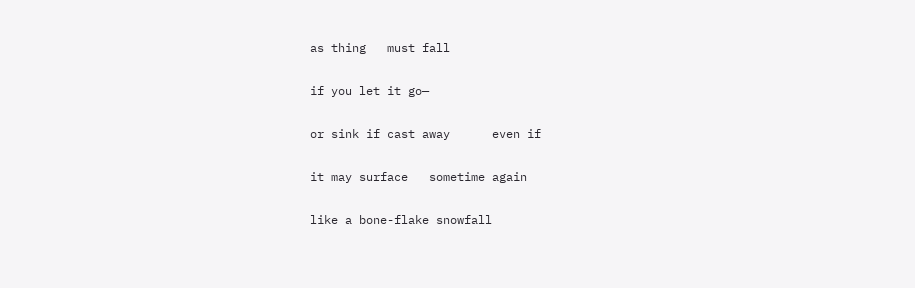as thing   must fall

if you let it go—

or sink if cast away      even if

it may surface   sometime again

like a bone-flake snowfall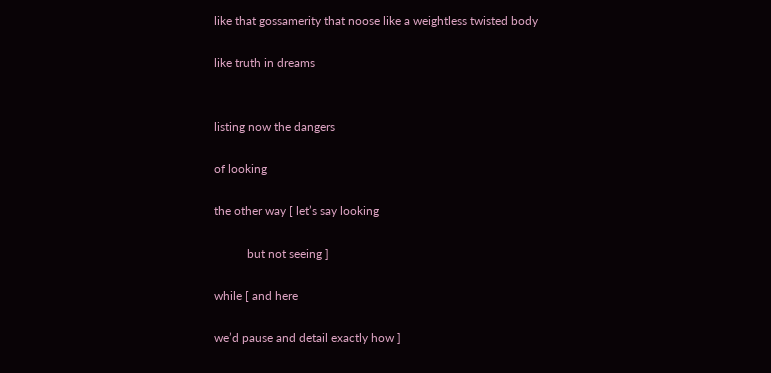like that gossamerity that noose like a weightless twisted body

like truth in dreams


listing now the dangers

of looking

the other way [ let’s say looking

           but not seeing ]

while [ and here

we’d pause and detail exactly how ]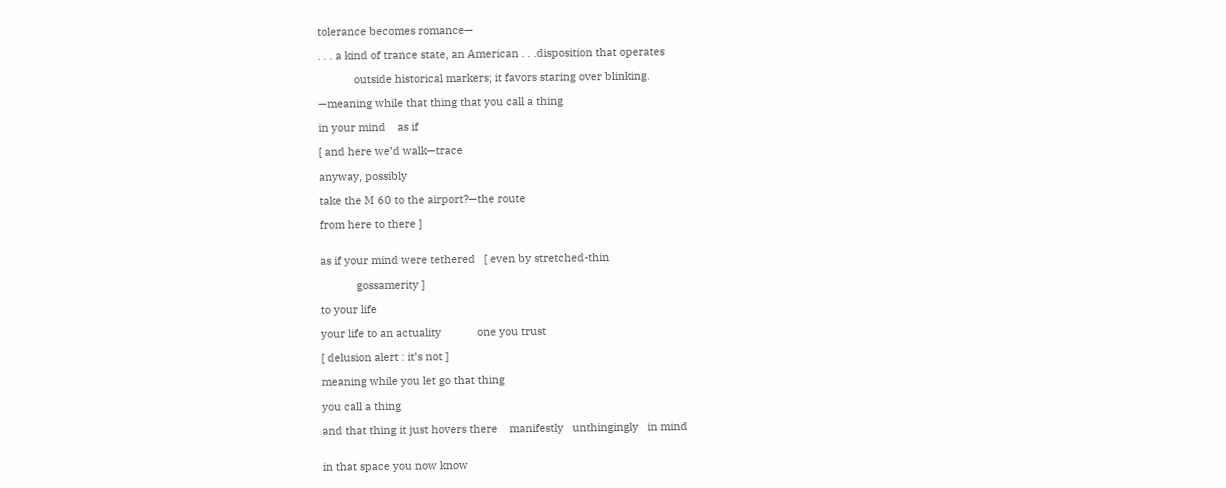tolerance becomes romance—

. . . a kind of trance state, an American . . .disposition that operates

            outside historical markers; it favors staring over blinking.

—meaning while that thing that you call a thing

in your mind    as if

[ and here we’d walk—trace

anyway, possibly

take the M 60 to the airport?—the route

from here to there ]


as if your mind were tethered   [ even by stretched-thin

            gossamerity ]

to your life

your life to an actuality            one you trust

[ delusion alert : it’s not ]

meaning while you let go that thing

you call a thing

and that thing it just hovers there    manifestly   unthingingly   in mind


in that space you now know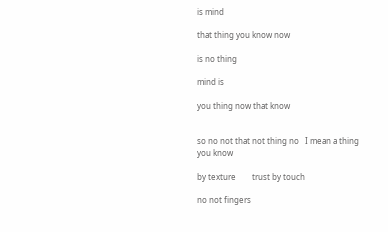is mind

that thing you know now

is no thing

mind is

you thing now that know


so no not that not thing no   I mean a thing you know

by texture        trust by touch

no not fingers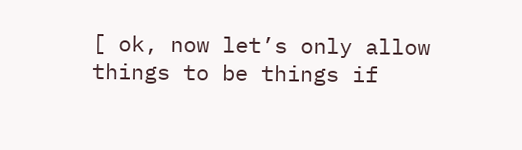[ ok, now let’s only allow things to be things if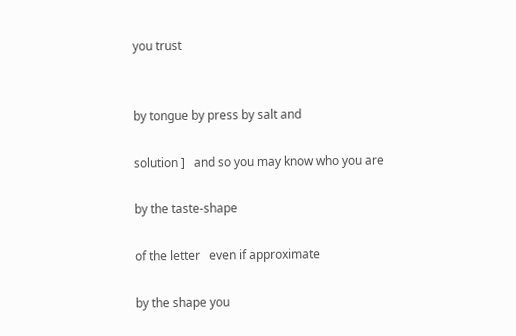you trust


by tongue by press by salt and

solution ]   and so you may know who you are

by the taste-shape

of the letter   even if approximate

by the shape you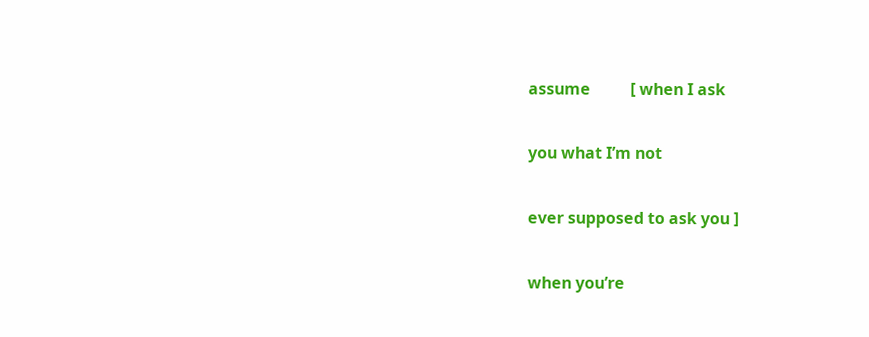assume          [ when I ask

you what I’m not

ever supposed to ask you ]

when you’re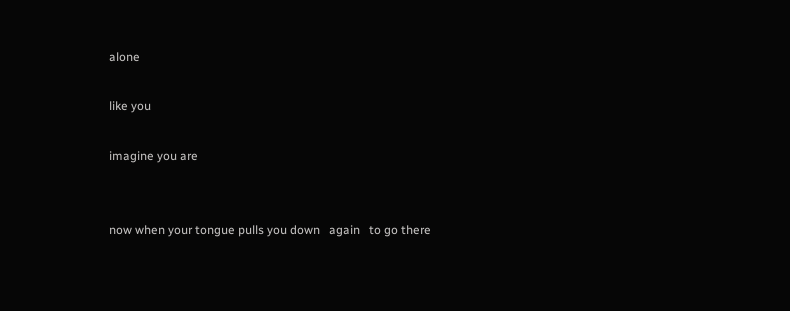alone

like you

imagine you are


now when your tongue pulls you down   again   to go there